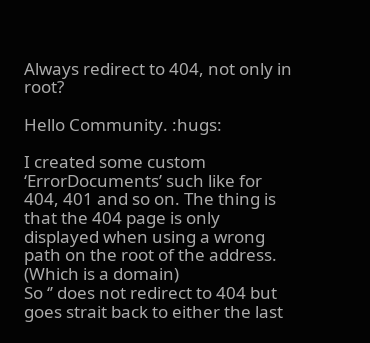Always redirect to 404, not only in root?

Hello Community. :hugs:

I created some custom ‘ErrorDocuments’ such like for 404, 401 and so on. The thing is that the 404 page is only displayed when using a wrong path on the root of the address. (Which is a domain)
So ‘’ does not redirect to 404 but goes strait back to either the last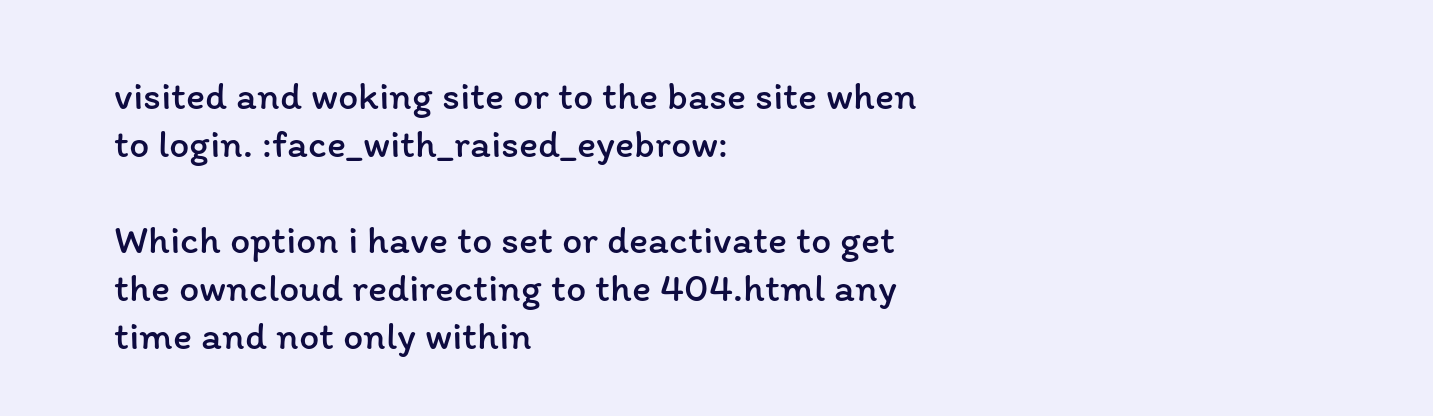visited and woking site or to the base site when to login. :face_with_raised_eyebrow:

Which option i have to set or deactivate to get the owncloud redirecting to the 404.html any time and not only within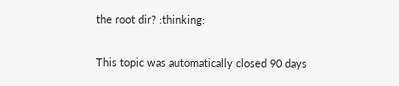the root dir? :thinking:

This topic was automatically closed 90 days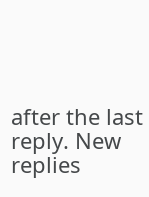after the last reply. New replies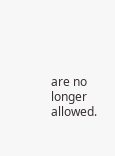are no longer allowed.